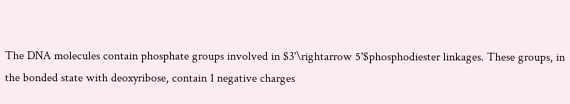The DNA molecules contain phosphate groups involved in $3'\rightarrow 5'$phosphodiester linkages. These groups, in the bonded state with deoxyribose, contain 1 negative charges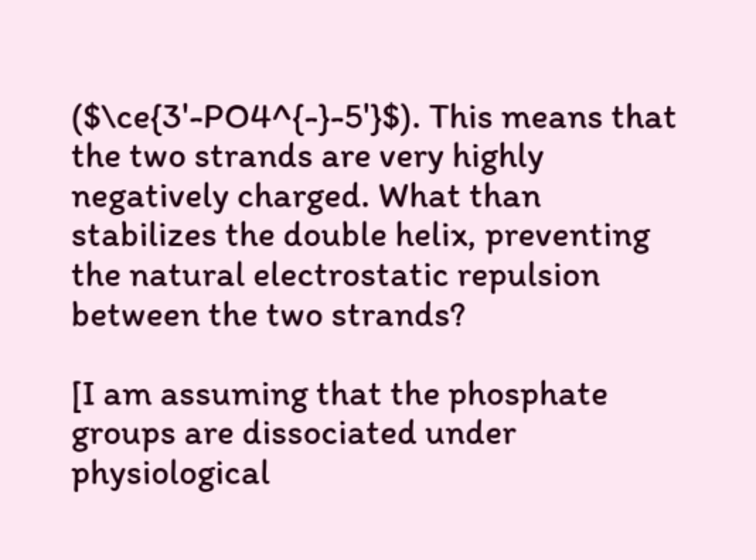($\ce{3'-PO4^{-}-5'}$). This means that the two strands are very highly negatively charged. What than stabilizes the double helix, preventing the natural electrostatic repulsion between the two strands?

[I am assuming that the phosphate groups are dissociated under physiological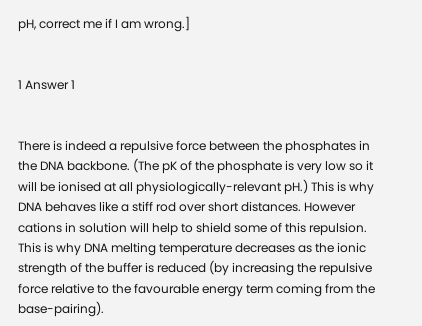pH, correct me if I am wrong.]


1 Answer 1


There is indeed a repulsive force between the phosphates in the DNA backbone. (The pK of the phosphate is very low so it will be ionised at all physiologically-relevant pH.) This is why DNA behaves like a stiff rod over short distances. However cations in solution will help to shield some of this repulsion. This is why DNA melting temperature decreases as the ionic strength of the buffer is reduced (by increasing the repulsive force relative to the favourable energy term coming from the base-pairing).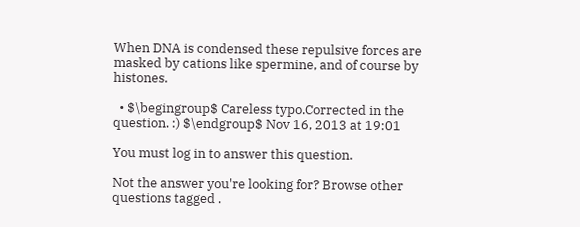When DNA is condensed these repulsive forces are masked by cations like spermine, and of course by histones.

  • $\begingroup$ Careless typo.Corrected in the question. :) $\endgroup$ Nov 16, 2013 at 19:01

You must log in to answer this question.

Not the answer you're looking for? Browse other questions tagged .